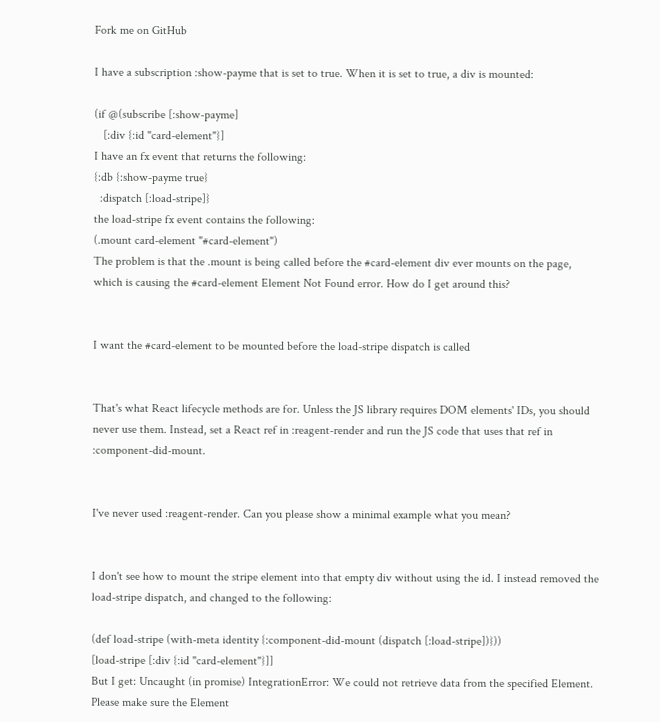Fork me on GitHub

I have a subscription :show-payme that is set to true. When it is set to true, a div is mounted:

(if @(subscribe [:show-payme]
   [:div {:id "card-element"}]
I have an fx event that returns the following:
{:db {:show-payme true}
  :dispatch [:load-stripe]}
the load-stripe fx event contains the following:
(.mount card-element "#card-element")
The problem is that the .mount is being called before the #card-element div ever mounts on the page, which is causing the #card-element Element Not Found error. How do I get around this?


I want the #card-element to be mounted before the load-stripe dispatch is called


That's what React lifecycle methods are for. Unless the JS library requires DOM elements' IDs, you should never use them. Instead, set a React ref in :reagent-render and run the JS code that uses that ref in :component-did-mount.


I've never used :reagent-render. Can you please show a minimal example what you mean?


I don't see how to mount the stripe element into that empty div without using the id. I instead removed the load-stripe dispatch, and changed to the following:

(def load-stripe (with-meta identity {:component-did-mount (dispatch [:load-stripe])}))
[load-stripe [:div {:id "card-element"}]]
But I get: Uncaught (in promise) IntegrationError: We could not retrieve data from the specified Element. Please make sure the Element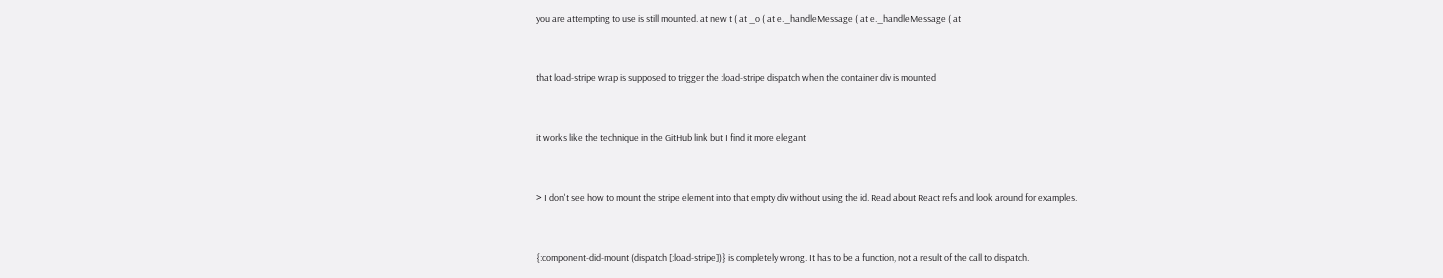you are attempting to use is still mounted. at new t ( at _o ( at e._handleMessage ( at e._handleMessage ( at


that load-stripe wrap is supposed to trigger the :load-stripe dispatch when the container div is mounted


it works like the technique in the GitHub link but I find it more elegant


> I don't see how to mount the stripe element into that empty div without using the id. Read about React refs and look around for examples.


{:component-did-mount (dispatch [:load-stripe])} is completely wrong. It has to be a function, not a result of the call to dispatch.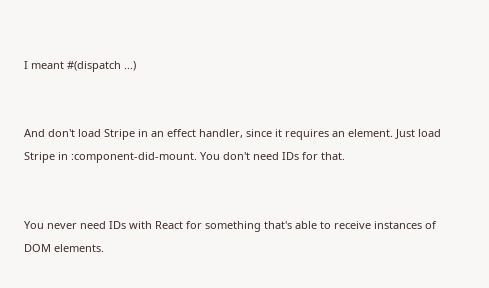I meant #(dispatch ...)


And don't load Stripe in an effect handler, since it requires an element. Just load Stripe in :component-did-mount. You don't need IDs for that.


You never need IDs with React for something that's able to receive instances of DOM elements.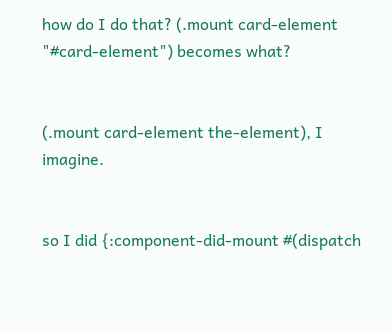how do I do that? (.mount card-element "#card-element") becomes what?


(.mount card-element the-element), I imagine.


so I did {:component-did-mount #(dispatch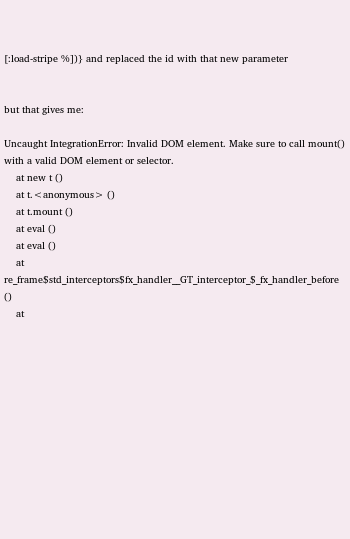[:load-stripe %])} and replaced the id with that new parameter


but that gives me:

Uncaught IntegrationError: Invalid DOM element. Make sure to call mount() with a valid DOM element or selector.
    at new t ()
    at t.<anonymous> ()
    at t.mount ()
    at eval ()
    at eval ()
    at re_frame$std_interceptors$fx_handler__GT_interceptor_$_fx_handler_before ()
    at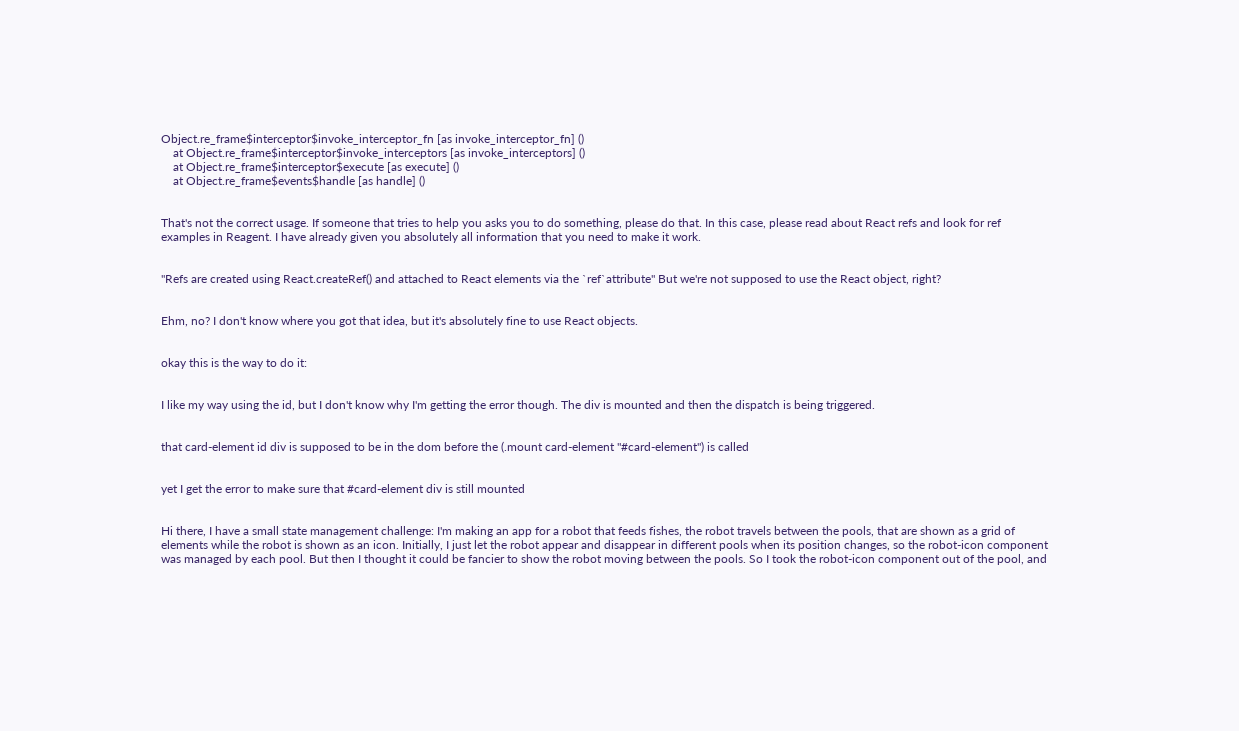Object.re_frame$interceptor$invoke_interceptor_fn [as invoke_interceptor_fn] ()
    at Object.re_frame$interceptor$invoke_interceptors [as invoke_interceptors] ()
    at Object.re_frame$interceptor$execute [as execute] ()
    at Object.re_frame$events$handle [as handle] ()


That's not the correct usage. If someone that tries to help you asks you to do something, please do that. In this case, please read about React refs and look for ref examples in Reagent. I have already given you absolutely all information that you need to make it work.


"Refs are created using React.createRef() and attached to React elements via the `ref`attribute" But we're not supposed to use the React object, right?


Ehm, no? I don't know where you got that idea, but it's absolutely fine to use React objects.


okay this is the way to do it:


I like my way using the id, but I don't know why I'm getting the error though. The div is mounted and then the dispatch is being triggered.


that card-element id div is supposed to be in the dom before the (.mount card-element "#card-element") is called


yet I get the error to make sure that #card-element div is still mounted


Hi there, I have a small state management challenge: I'm making an app for a robot that feeds fishes, the robot travels between the pools, that are shown as a grid of elements while the robot is shown as an icon. Initially, I just let the robot appear and disappear in different pools when its position changes, so the robot-icon component was managed by each pool. But then I thought it could be fancier to show the robot moving between the pools. So I took the robot-icon component out of the pool, and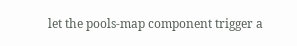let the pools-map component trigger a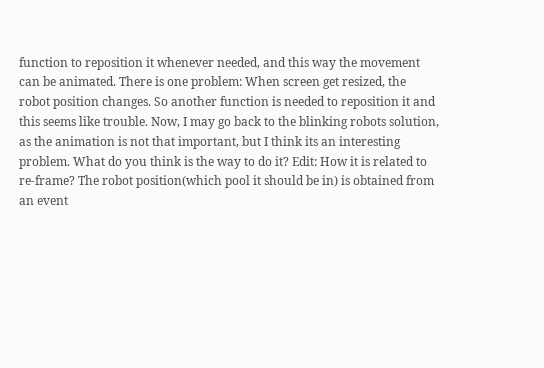function to reposition it whenever needed, and this way the movement can be animated. There is one problem: When screen get resized, the robot position changes. So another function is needed to reposition it and this seems like trouble. Now, I may go back to the blinking robots solution, as the animation is not that important, but I think its an interesting problem. What do you think is the way to do it? Edit: How it is related to re-frame? The robot position(which pool it should be in) is obtained from an event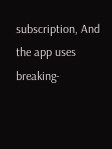subscription, And the app uses breaking-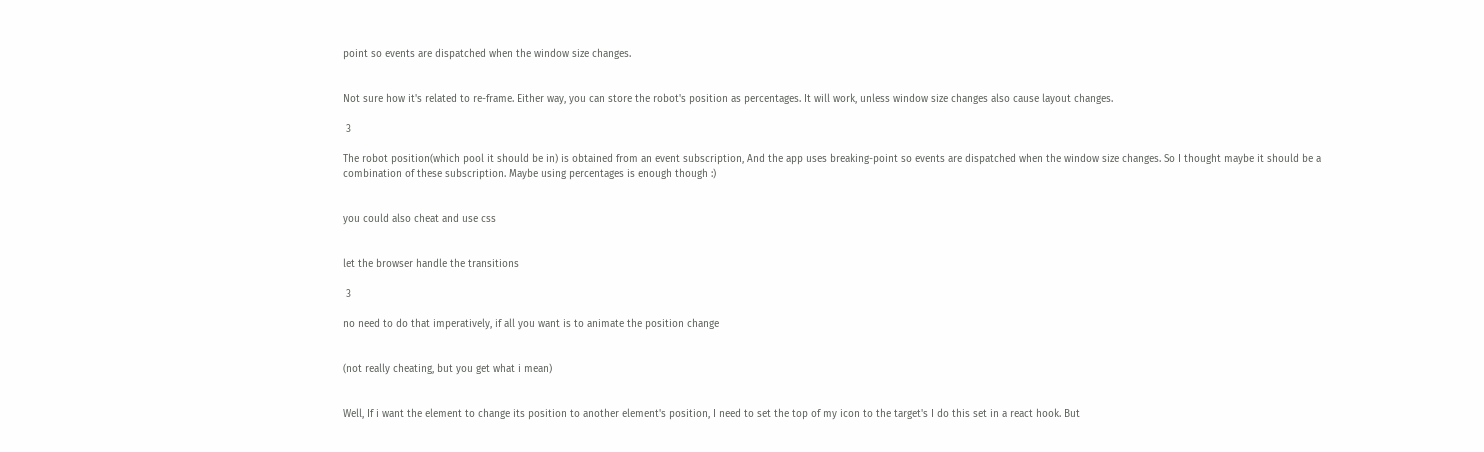point so events are dispatched when the window size changes.


Not sure how it's related to re-frame. Either way, you can store the robot's position as percentages. It will work, unless window size changes also cause layout changes.

 3

The robot position(which pool it should be in) is obtained from an event subscription, And the app uses breaking-point so events are dispatched when the window size changes. So I thought maybe it should be a combination of these subscription. Maybe using percentages is enough though :)


you could also cheat and use css


let the browser handle the transitions

 3

no need to do that imperatively, if all you want is to animate the position change


(not really cheating, but you get what i mean)


Well, If i want the element to change its position to another element's position, I need to set the top of my icon to the target's I do this set in a react hook. But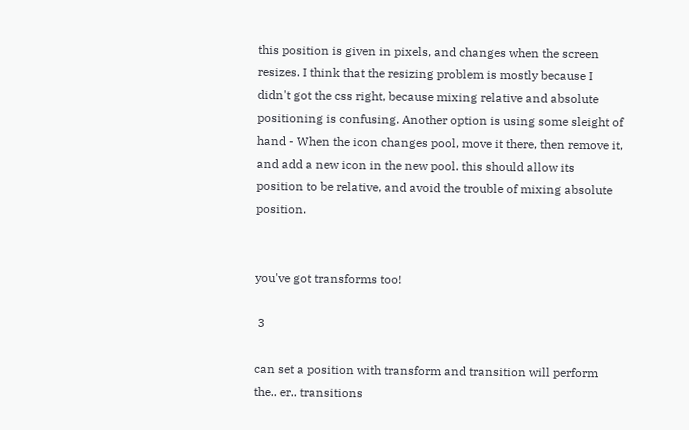this position is given in pixels, and changes when the screen resizes. I think that the resizing problem is mostly because I didn't got the css right, because mixing relative and absolute positioning is confusing. Another option is using some sleight of hand - When the icon changes pool, move it there, then remove it, and add a new icon in the new pool. this should allow its position to be relative, and avoid the trouble of mixing absolute position.


you've got transforms too!

 3

can set a position with transform and transition will perform the.. er.. transitions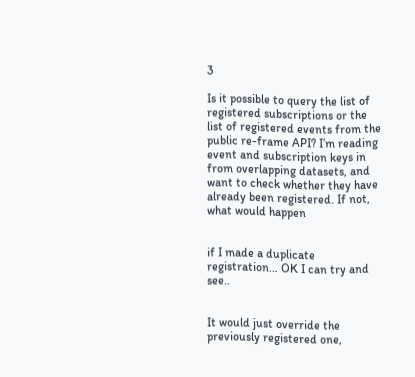3

Is it possible to query the list of registered subscriptions or the list of registered events from the public re-frame API? I’m reading event and subscription keys in from overlapping datasets, and want to check whether they have already been registered. If not, what would happen


if I made a duplicate registration… OK I can try and see..


It would just override the previously registered one,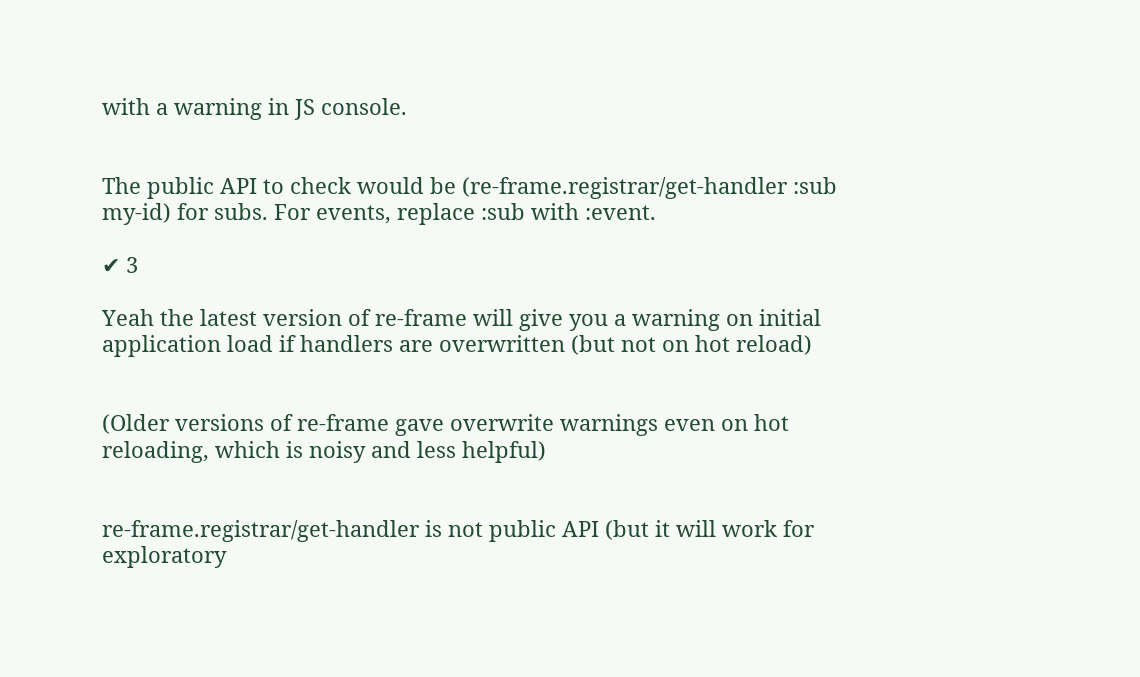with a warning in JS console.


The public API to check would be (re-frame.registrar/get-handler :sub my-id) for subs. For events, replace :sub with :event.

✔ 3

Yeah the latest version of re-frame will give you a warning on initial application load if handlers are overwritten (but not on hot reload)


(Older versions of re-frame gave overwrite warnings even on hot reloading, which is noisy and less helpful)


re-frame.registrar/get-handler is not public API (but it will work for exploratory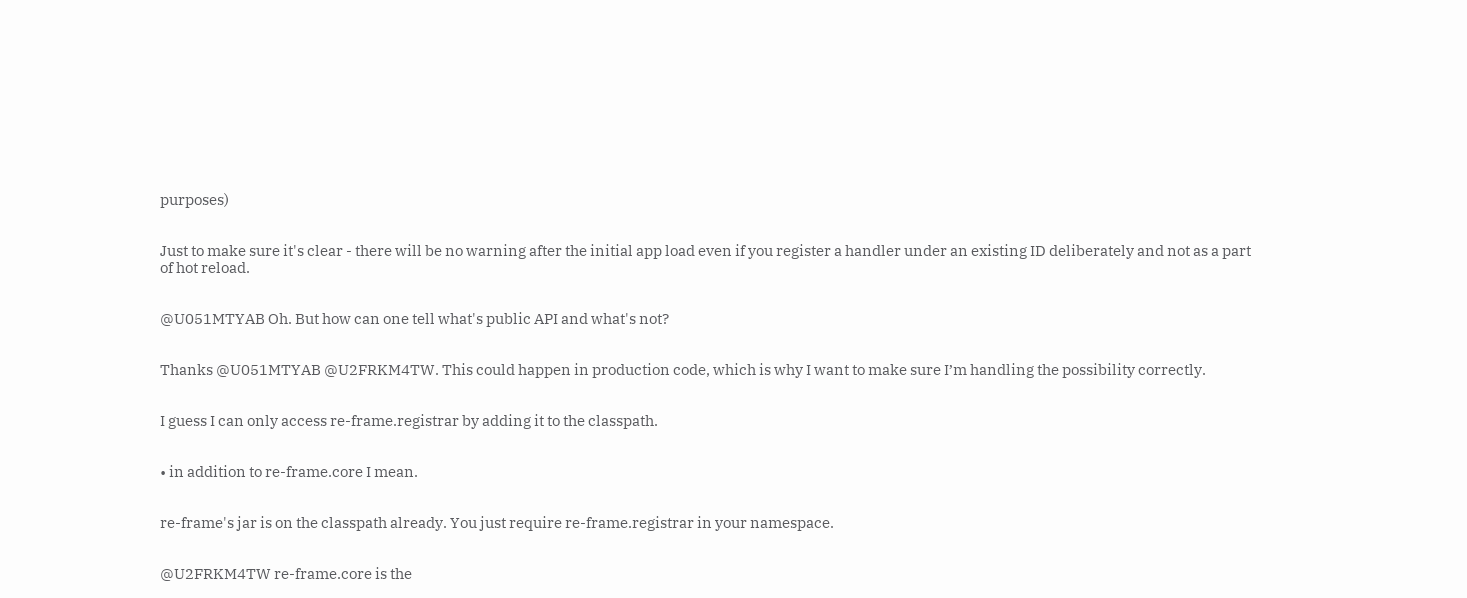purposes)


Just to make sure it's clear - there will be no warning after the initial app load even if you register a handler under an existing ID deliberately and not as a part of hot reload.


@U051MTYAB Oh. But how can one tell what's public API and what's not?


Thanks @U051MTYAB @U2FRKM4TW. This could happen in production code, which is why I want to make sure I’m handling the possibility correctly.


I guess I can only access re-frame.registrar by adding it to the classpath.


• in addition to re-frame.core I mean.


re-frame's jar is on the classpath already. You just require re-frame.registrar in your namespace.


@U2FRKM4TW re-frame.core is the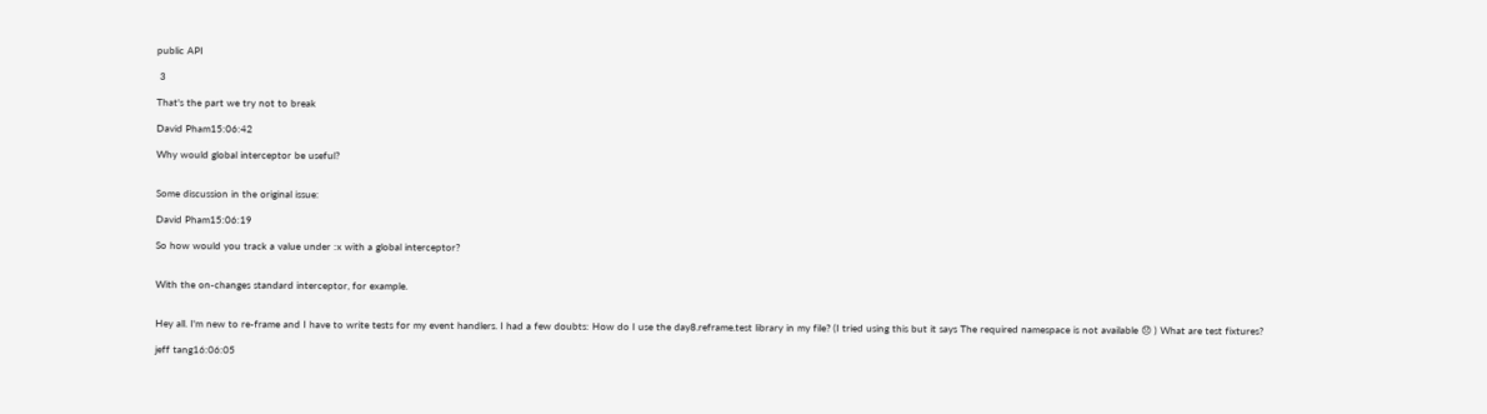public API

 3

That's the part we try not to break

David Pham15:06:42

Why would global interceptor be useful?


Some discussion in the original issue:

David Pham15:06:19

So how would you track a value under :x with a global interceptor?


With the on-changes standard interceptor, for example.


Hey all. I'm new to re-frame and I have to write tests for my event handlers. I had a few doubts: How do I use the day8.reframe.test library in my file? (I tried using this but it says The required namespace is not available 😞 ) What are test fixtures?

jeff tang16:06:05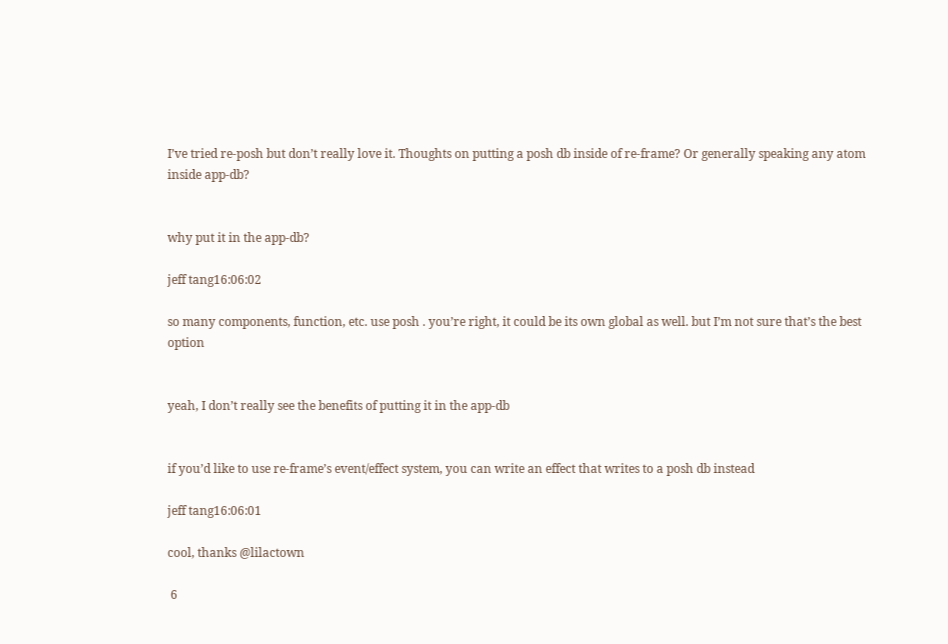I’ve tried re-posh but don’t really love it. Thoughts on putting a posh db inside of re-frame? Or generally speaking any atom inside app-db?


why put it in the app-db?

jeff tang16:06:02

so many components, function, etc. use posh . you’re right, it could be its own global as well. but I’m not sure that’s the best option


yeah, I don’t really see the benefits of putting it in the app-db


if you’d like to use re-frame’s event/effect system, you can write an effect that writes to a posh db instead

jeff tang16:06:01

cool, thanks @lilactown

 6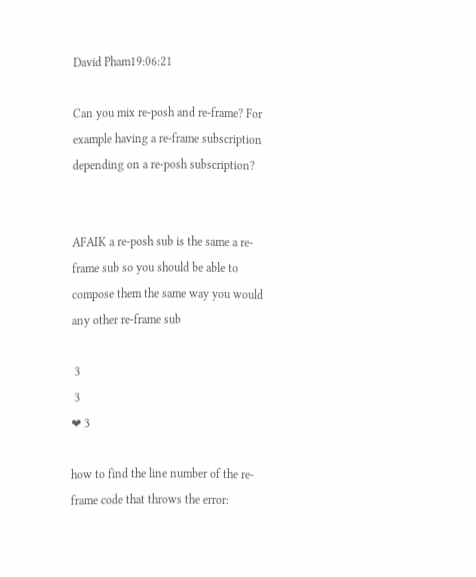David Pham19:06:21

Can you mix re-posh and re-frame? For example having a re-frame subscription depending on a re-posh subscription?


AFAIK a re-posh sub is the same a re-frame sub so you should be able to compose them the same way you would any other re-frame sub

 3
 3
❤ 3

how to find the line number of the re-frame code that throws the error: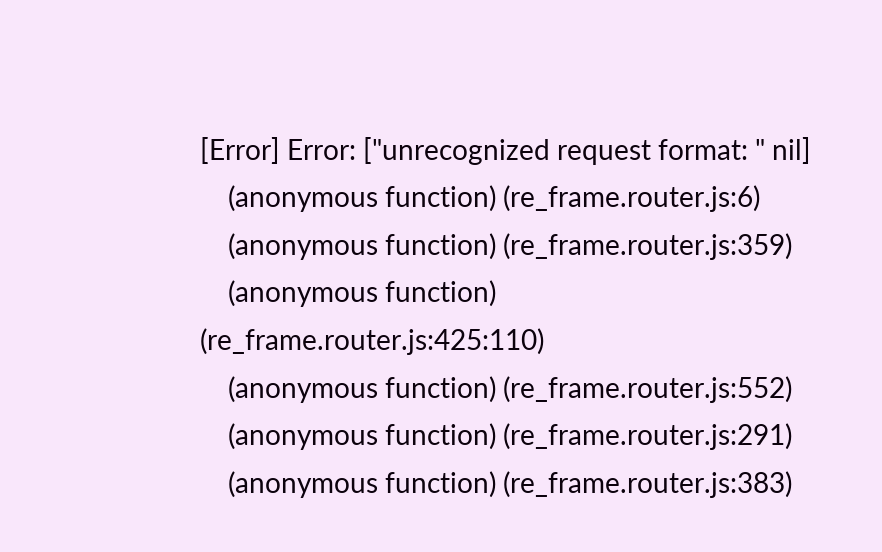[Error] Error: ["unrecognized request format: " nil]
    (anonymous function) (re_frame.router.js:6)
    (anonymous function) (re_frame.router.js:359)
    (anonymous function) (re_frame.router.js:425:110)
    (anonymous function) (re_frame.router.js:552)
    (anonymous function) (re_frame.router.js:291)
    (anonymous function) (re_frame.router.js:383)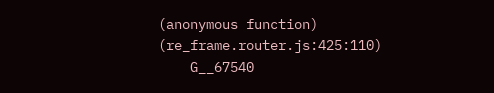(anonymous function) (re_frame.router.js:425:110)
    G__67540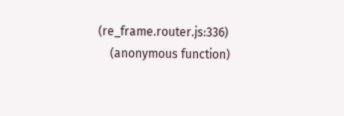(re_frame.router.js:336)
    (anonymous function)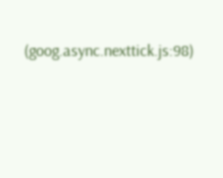(goog.async.nexttick.js:98)